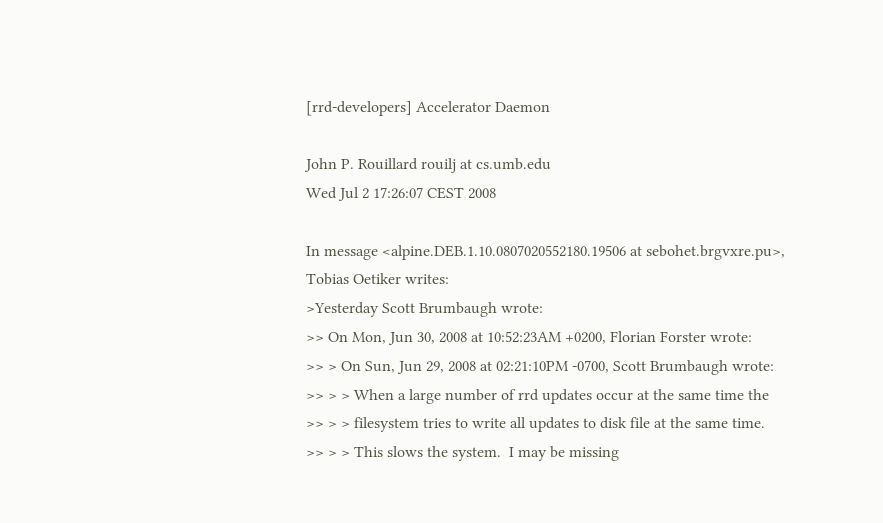[rrd-developers] Accelerator Daemon

John P. Rouillard rouilj at cs.umb.edu
Wed Jul 2 17:26:07 CEST 2008

In message <alpine.DEB.1.10.0807020552180.19506 at sebohet.brgvxre.pu>,
Tobias Oetiker writes:
>Yesterday Scott Brumbaugh wrote:
>> On Mon, Jun 30, 2008 at 10:52:23AM +0200, Florian Forster wrote:
>> > On Sun, Jun 29, 2008 at 02:21:10PM -0700, Scott Brumbaugh wrote:
>> > > When a large number of rrd updates occur at the same time the
>> > > filesystem tries to write all updates to disk file at the same time.
>> > > This slows the system.  I may be missing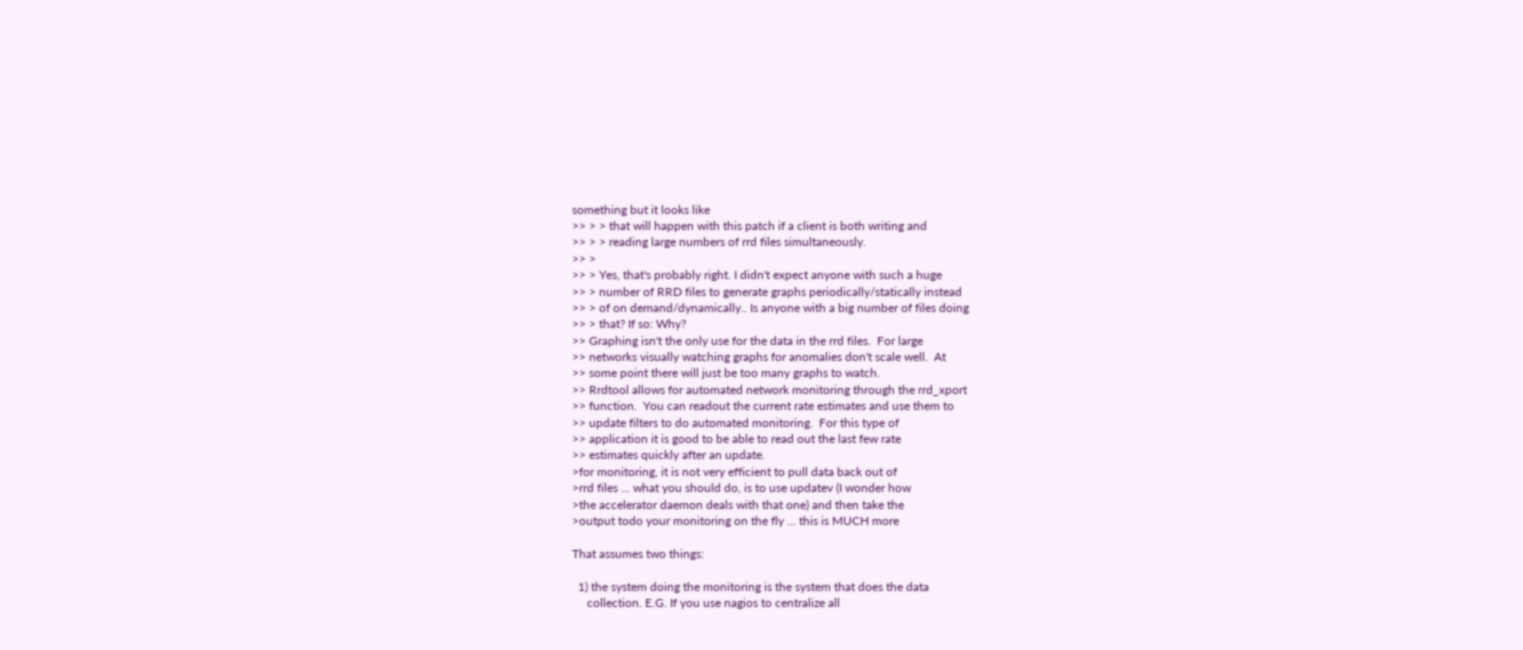something but it looks like
>> > > that will happen with this patch if a client is both writing and
>> > > reading large numbers of rrd files simultaneously.
>> >
>> > Yes, that's probably right. I didn't expect anyone with such a huge
>> > number of RRD files to generate graphs periodically/statically instead
>> > of on demand/dynamically.. Is anyone with a big number of files doing
>> > that? If so: Why?
>> Graphing isn't the only use for the data in the rrd files.  For large
>> networks visually watching graphs for anomalies don't scale well.  At
>> some point there will just be too many graphs to watch.
>> Rrdtool allows for automated network monitoring through the rrd_xport
>> function.  You can readout the current rate estimates and use them to
>> update filters to do automated monitoring.  For this type of
>> application it is good to be able to read out the last few rate
>> estimates quickly after an update.
>for monitoring, it is not very efficient to pull data back out of
>rrd files ... what you should do, is to use updatev (I wonder how
>the accelerator daemon deals with that one) and then take the
>output todo your monitoring on the fly ... this is MUCH more

That assumes two things:

  1) the system doing the monitoring is the system that does the data
     collection. E.G. If you use nagios to centralize all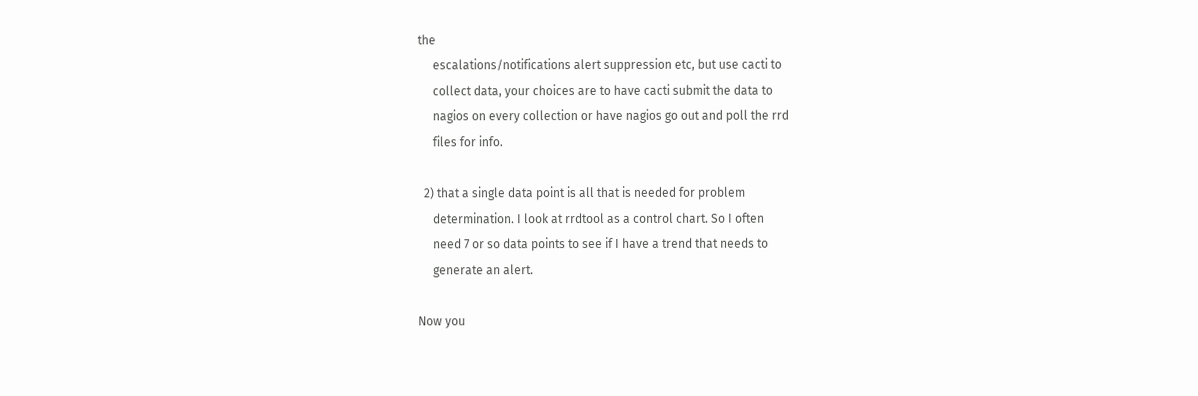the
     escalations/notifications alert suppression etc, but use cacti to
     collect data, your choices are to have cacti submit the data to
     nagios on every collection or have nagios go out and poll the rrd
     files for info.

  2) that a single data point is all that is needed for problem
     determination. I look at rrdtool as a control chart. So I often
     need 7 or so data points to see if I have a trend that needs to
     generate an alert.

Now you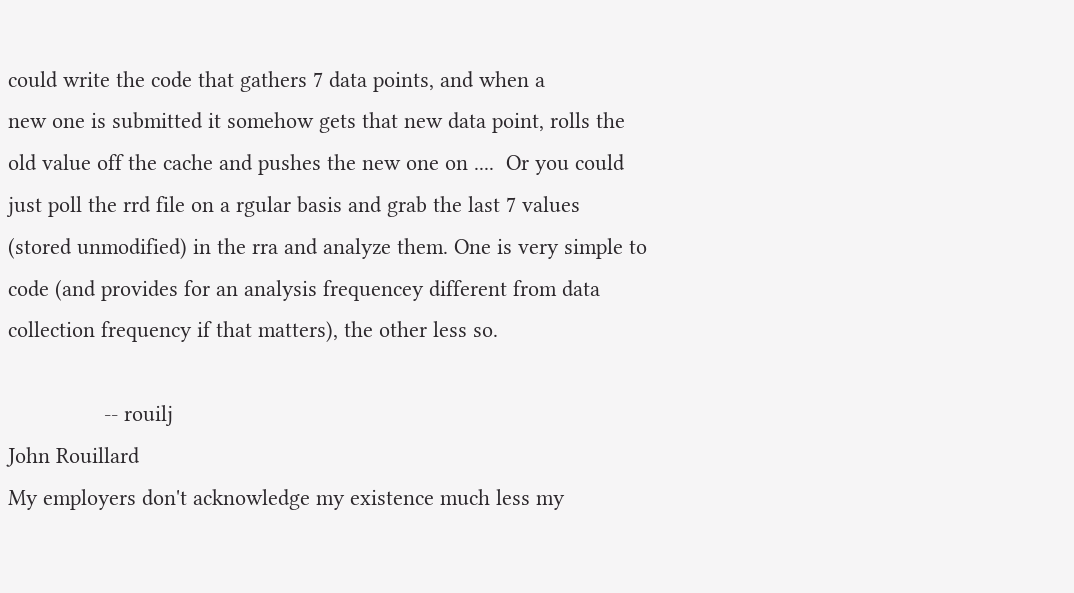could write the code that gathers 7 data points, and when a
new one is submitted it somehow gets that new data point, rolls the
old value off the cache and pushes the new one on ....  Or you could
just poll the rrd file on a rgular basis and grab the last 7 values
(stored unmodified) in the rra and analyze them. One is very simple to
code (and provides for an analysis frequencey different from data
collection frequency if that matters), the other less so.

                -- rouilj
John Rouillard
My employers don't acknowledge my existence much less my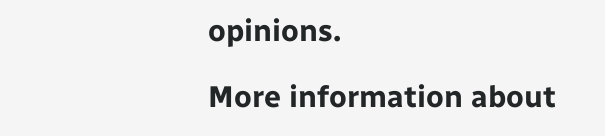opinions.

More information about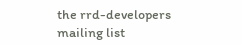the rrd-developers mailing list